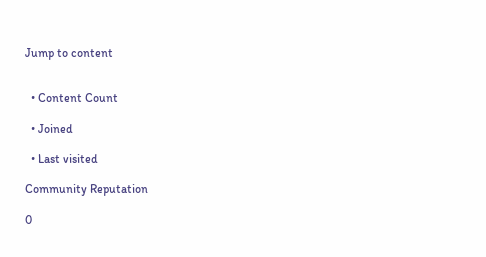Jump to content


  • Content Count

  • Joined

  • Last visited

Community Reputation

0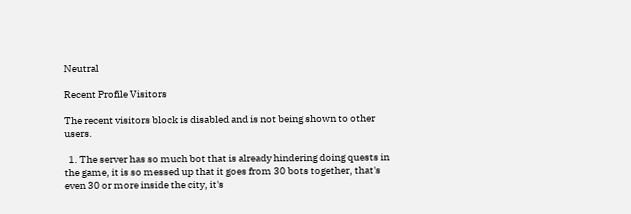Neutral

Recent Profile Visitors

The recent visitors block is disabled and is not being shown to other users.

  1. The server has so much bot that is already hindering doing quests in the game, it is so messed up that it goes from 30 bots together, that's even 30 or more inside the city, it's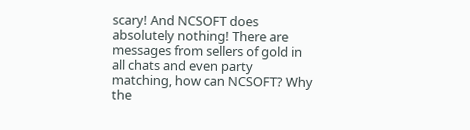scary! And NCSOFT does absolutely nothing! There are messages from sellers of gold in all chats and even party matching, how can NCSOFT? Why the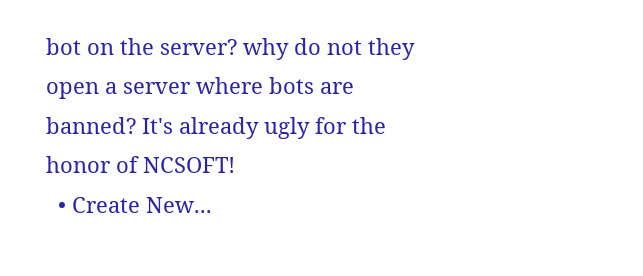bot on the server? why do not they open a server where bots are banned? It's already ugly for the honor of NCSOFT!
  • Create New...